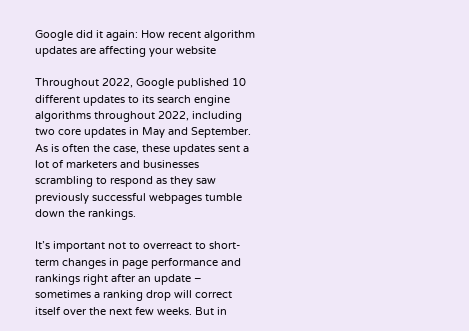Google did it again: How recent algorithm updates are affecting your website

Throughout 2022, Google published 10 different updates to its search engine algorithms throughout 2022, including two core updates in May and September. As is often the case, these updates sent a lot of marketers and businesses scrambling to respond as they saw previously successful webpages tumble down the rankings.

It’s important not to overreact to short-term changes in page performance and rankings right after an update – sometimes a ranking drop will correct itself over the next few weeks. But in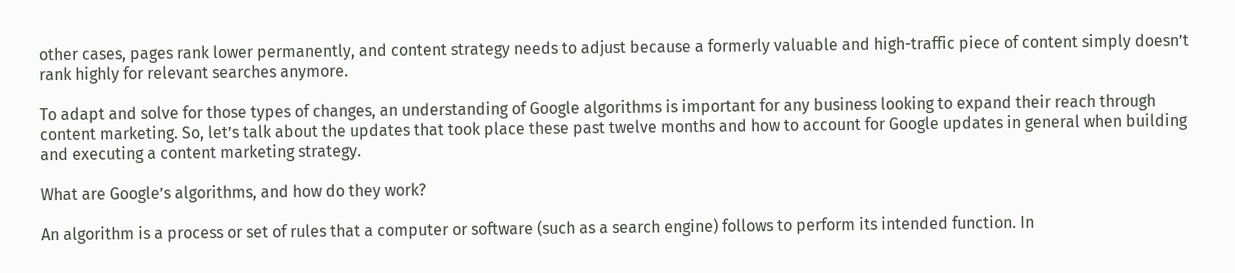other cases, pages rank lower permanently, and content strategy needs to adjust because a formerly valuable and high-traffic piece of content simply doesn’t rank highly for relevant searches anymore.

To adapt and solve for those types of changes, an understanding of Google algorithms is important for any business looking to expand their reach through content marketing. So, let’s talk about the updates that took place these past twelve months and how to account for Google updates in general when building and executing a content marketing strategy.

What are Google’s algorithms, and how do they work?

An algorithm is a process or set of rules that a computer or software (such as a search engine) follows to perform its intended function. In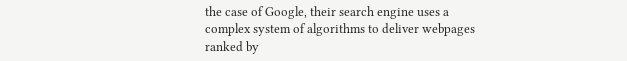the case of Google, their search engine uses a complex system of algorithms to deliver webpages ranked by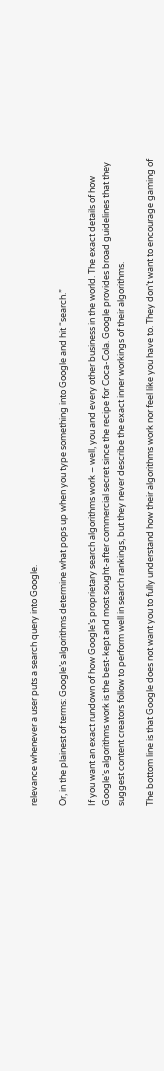relevance whenever a user puts a search query into Google.

Or, in the plainest of terms: Google’s algorithms determine what pops up when you type something into Google and hit “search.”

If you want an exact rundown of how Google’s proprietary search algorithms work – well, you and every other business in the world. The exact details of how Google’s algorithms work is the best-kept and most sought-after commercial secret since the recipe for Coca-Cola. Google provides broad guidelines that they suggest content creators follow to perform well in search rankings, but they never describe the exact inner workings of their algorithms.

The bottom line is that Google does not want you to fully understand how their algorithms work nor feel like you have to. They don’t want to encourage gaming of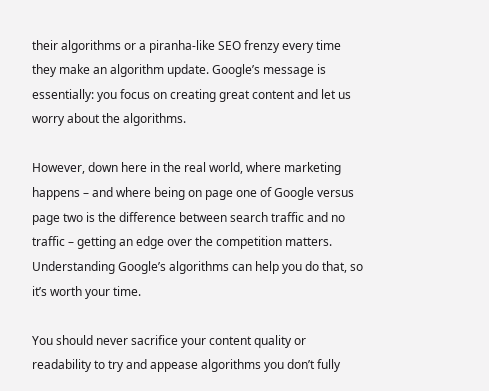their algorithms or a piranha-like SEO frenzy every time they make an algorithm update. Google’s message is essentially: you focus on creating great content and let us worry about the algorithms.

However, down here in the real world, where marketing happens – and where being on page one of Google versus page two is the difference between search traffic and no traffic – getting an edge over the competition matters. Understanding Google’s algorithms can help you do that, so it’s worth your time.

You should never sacrifice your content quality or readability to try and appease algorithms you don’t fully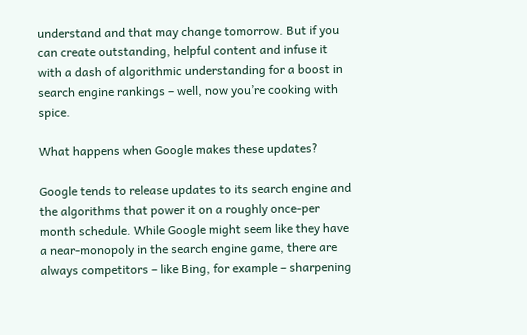understand and that may change tomorrow. But if you can create outstanding, helpful content and infuse it with a dash of algorithmic understanding for a boost in search engine rankings – well, now you’re cooking with spice.

What happens when Google makes these updates?

Google tends to release updates to its search engine and the algorithms that power it on a roughly once-per month schedule. While Google might seem like they have a near-monopoly in the search engine game, there are always competitors – like Bing, for example – sharpening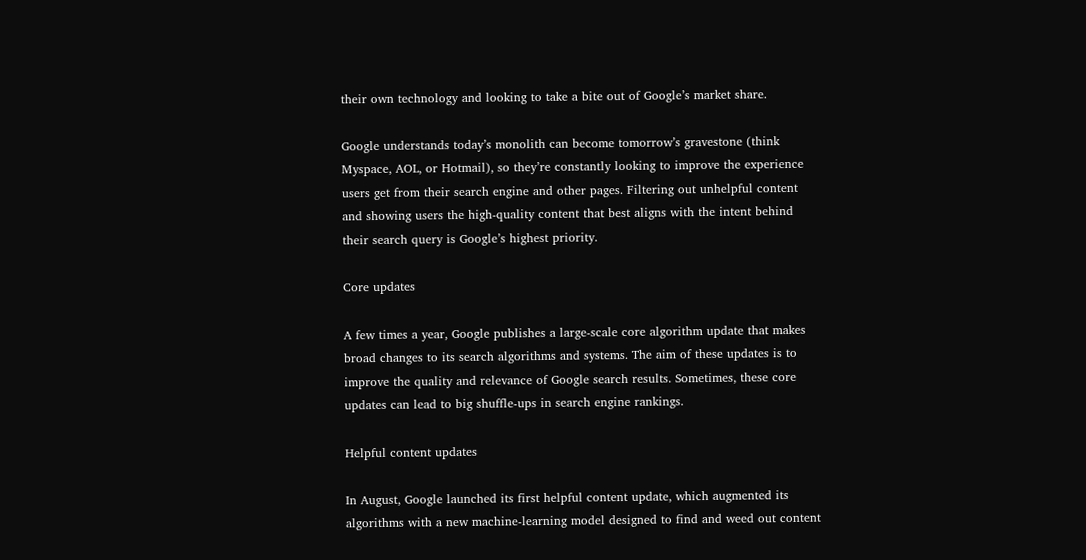their own technology and looking to take a bite out of Google’s market share.

Google understands today’s monolith can become tomorrow’s gravestone (think Myspace, AOL, or Hotmail), so they’re constantly looking to improve the experience users get from their search engine and other pages. Filtering out unhelpful content and showing users the high-quality content that best aligns with the intent behind their search query is Google’s highest priority.

Core updates

A few times a year, Google publishes a large-scale core algorithm update that makes broad changes to its search algorithms and systems. The aim of these updates is to improve the quality and relevance of Google search results. Sometimes, these core updates can lead to big shuffle-ups in search engine rankings.

Helpful content updates

In August, Google launched its first helpful content update, which augmented its algorithms with a new machine-learning model designed to find and weed out content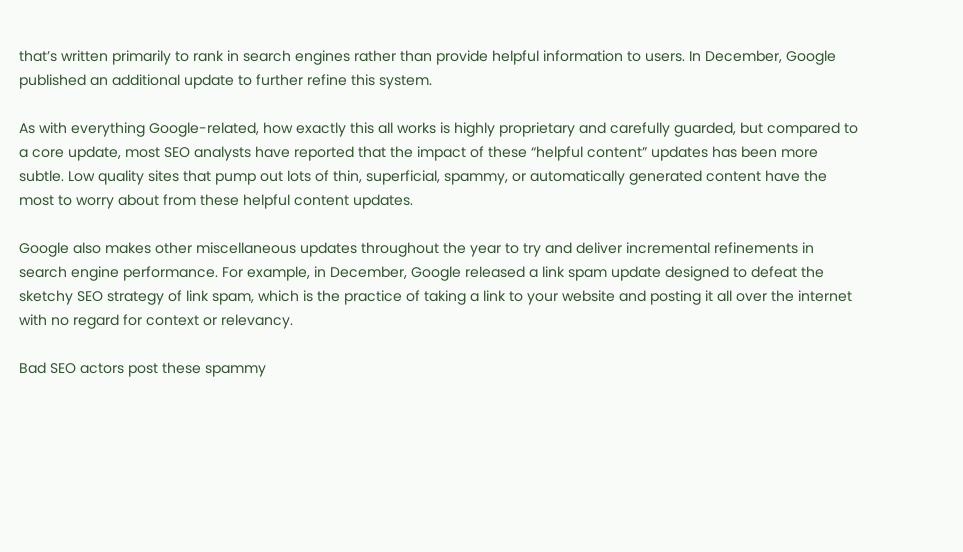that’s written primarily to rank in search engines rather than provide helpful information to users. In December, Google published an additional update to further refine this system.

As with everything Google-related, how exactly this all works is highly proprietary and carefully guarded, but compared to a core update, most SEO analysts have reported that the impact of these “helpful content” updates has been more subtle. Low quality sites that pump out lots of thin, superficial, spammy, or automatically generated content have the most to worry about from these helpful content updates.

Google also makes other miscellaneous updates throughout the year to try and deliver incremental refinements in search engine performance. For example, in December, Google released a link spam update designed to defeat the sketchy SEO strategy of link spam, which is the practice of taking a link to your website and posting it all over the internet with no regard for context or relevancy.

Bad SEO actors post these spammy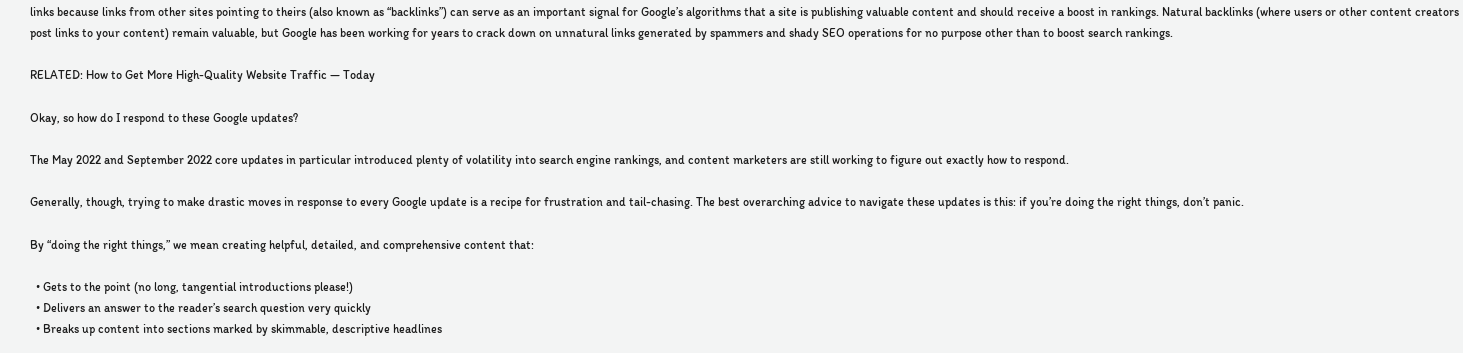links because links from other sites pointing to theirs (also known as “backlinks”) can serve as an important signal for Google’s algorithms that a site is publishing valuable content and should receive a boost in rankings. Natural backlinks (where users or other content creators post links to your content) remain valuable, but Google has been working for years to crack down on unnatural links generated by spammers and shady SEO operations for no purpose other than to boost search rankings.

RELATED: How to Get More High-Quality Website Traffic — Today

Okay, so how do I respond to these Google updates?

The May 2022 and September 2022 core updates in particular introduced plenty of volatility into search engine rankings, and content marketers are still working to figure out exactly how to respond.

Generally, though, trying to make drastic moves in response to every Google update is a recipe for frustration and tail-chasing. The best overarching advice to navigate these updates is this: if you’re doing the right things, don’t panic.

By “doing the right things,” we mean creating helpful, detailed, and comprehensive content that:

  • Gets to the point (no long, tangential introductions please!)
  • Delivers an answer to the reader’s search question very quickly
  • Breaks up content into sections marked by skimmable, descriptive headlines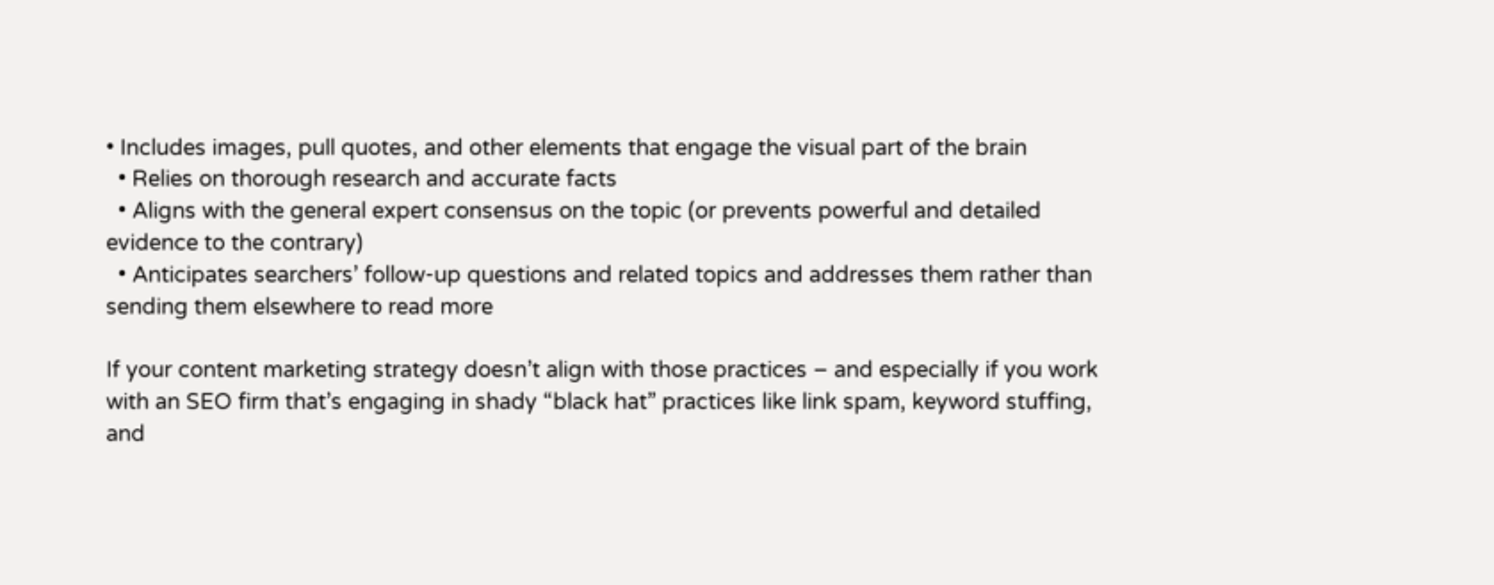• Includes images, pull quotes, and other elements that engage the visual part of the brain
  • Relies on thorough research and accurate facts
  • Aligns with the general expert consensus on the topic (or prevents powerful and detailed evidence to the contrary)
  • Anticipates searchers’ follow-up questions and related topics and addresses them rather than sending them elsewhere to read more

If your content marketing strategy doesn’t align with those practices – and especially if you work with an SEO firm that’s engaging in shady “black hat” practices like link spam, keyword stuffing, and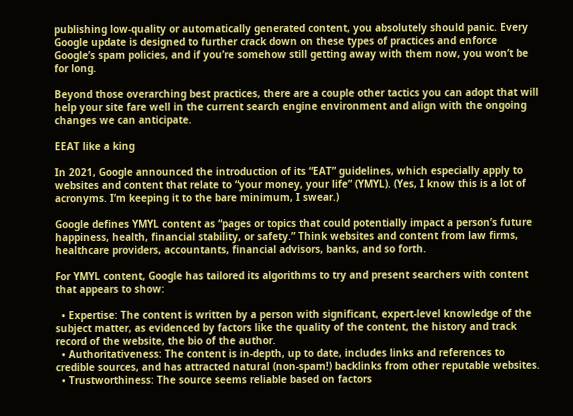publishing low-quality or automatically generated content, you absolutely should panic. Every Google update is designed to further crack down on these types of practices and enforce Google’s spam policies, and if you’re somehow still getting away with them now, you won’t be for long.

Beyond those overarching best practices, there are a couple other tactics you can adopt that will help your site fare well in the current search engine environment and align with the ongoing changes we can anticipate.

EEAT like a king

In 2021, Google announced the introduction of its “EAT” guidelines, which especially apply to websites and content that relate to “your money, your life” (YMYL). (Yes, I know this is a lot of acronyms. I’m keeping it to the bare minimum, I swear.)

Google defines YMYL content as “pages or topics that could potentially impact a person’s future happiness, health, financial stability, or safety.” Think websites and content from law firms, healthcare providers, accountants, financial advisors, banks, and so forth.

For YMYL content, Google has tailored its algorithms to try and present searchers with content that appears to show:

  • Expertise: The content is written by a person with significant, expert-level knowledge of the subject matter, as evidenced by factors like the quality of the content, the history and track record of the website, the bio of the author.
  • Authoritativeness: The content is in-depth, up to date, includes links and references to credible sources, and has attracted natural (non-spam!) backlinks from other reputable websites.
  • Trustworthiness: The source seems reliable based on factors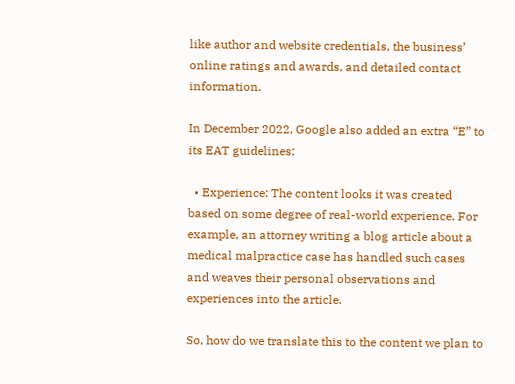like author and website credentials, the business’ online ratings and awards, and detailed contact information.

In December 2022, Google also added an extra “E” to its EAT guidelines:

  • Experience: The content looks it was created based on some degree of real-world experience. For example, an attorney writing a blog article about a medical malpractice case has handled such cases and weaves their personal observations and experiences into the article.

So, how do we translate this to the content we plan to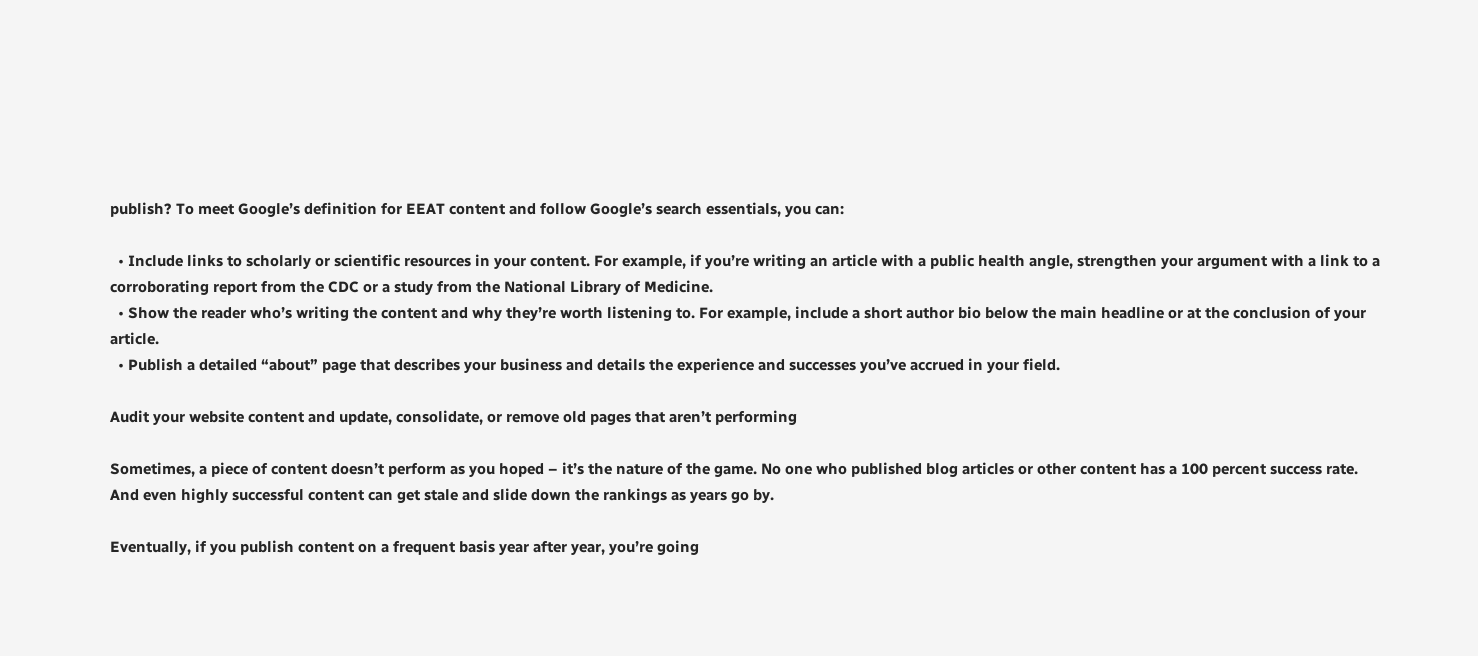publish? To meet Google’s definition for EEAT content and follow Google’s search essentials, you can:

  • Include links to scholarly or scientific resources in your content. For example, if you’re writing an article with a public health angle, strengthen your argument with a link to a corroborating report from the CDC or a study from the National Library of Medicine.
  • Show the reader who’s writing the content and why they’re worth listening to. For example, include a short author bio below the main headline or at the conclusion of your article.
  • Publish a detailed “about” page that describes your business and details the experience and successes you’ve accrued in your field.

Audit your website content and update, consolidate, or remove old pages that aren’t performing

Sometimes, a piece of content doesn’t perform as you hoped – it’s the nature of the game. No one who published blog articles or other content has a 100 percent success rate. And even highly successful content can get stale and slide down the rankings as years go by.

Eventually, if you publish content on a frequent basis year after year, you’re going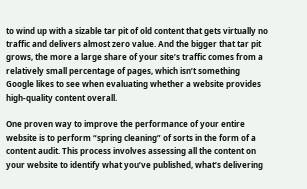to wind up with a sizable tar pit of old content that gets virtually no traffic and delivers almost zero value. And the bigger that tar pit grows, the more a large share of your site’s traffic comes from a relatively small percentage of pages, which isn’t something Google likes to see when evaluating whether a website provides high-quality content overall.

One proven way to improve the performance of your entire website is to perform “spring cleaning” of sorts in the form of a content audit. This process involves assessing all the content on your website to identify what you’ve published, what’s delivering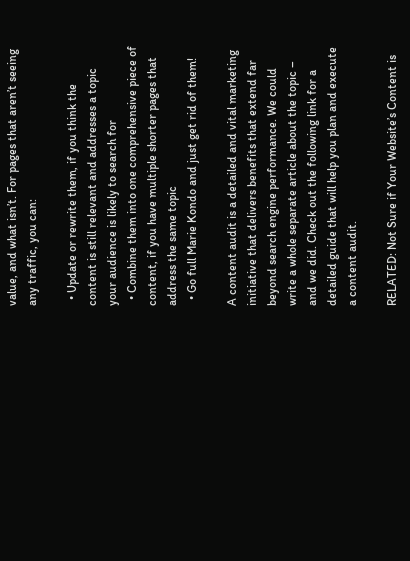value, and what isn’t. For pages that aren’t seeing any traffic, you can:

  • Update or rewrite them, if you think the content is still relevant and addresses a topic your audience is likely to search for
  • Combine them into one comprehensive piece of content, if you have multiple shorter pages that address the same topic
  • Go full Marie Kondo and just get rid of them!

A content audit is a detailed and vital marketing initiative that delivers benefits that extend far beyond search engine performance. We could write a whole separate article about the topic – and we did. Check out the following link for a detailed guide that will help you plan and execute a content audit.

RELATED: Not Sure if Your Website’s Content is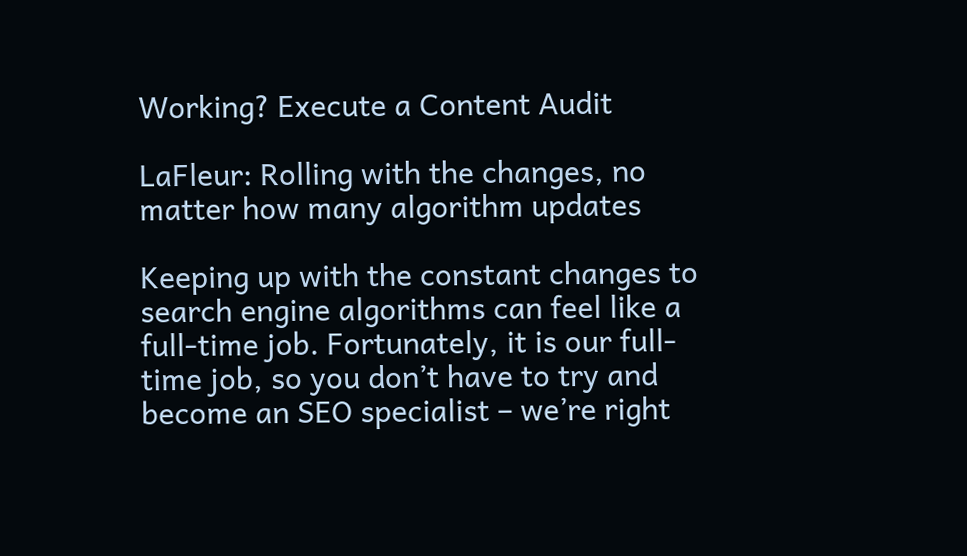Working? Execute a Content Audit

LaFleur: Rolling with the changes, no matter how many algorithm updates

Keeping up with the constant changes to search engine algorithms can feel like a full-time job. Fortunately, it is our full-time job, so you don’t have to try and become an SEO specialist – we’re right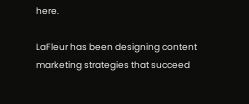here.

LaFleur has been designing content marketing strategies that succeed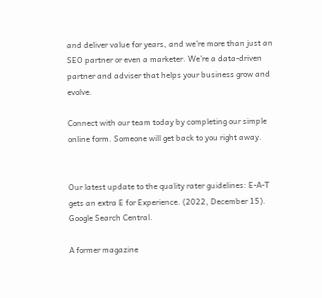and deliver value for years, and we’re more than just an SEO partner or even a marketer. We’re a data-driven partner and adviser that helps your business grow and evolve.

Connect with our team today by completing our simple online form. Someone will get back to you right away.


Our latest update to the quality rater guidelines: E-A-T gets an extra E for Experience. (2022, December 15). Google Search Central.

A former magazine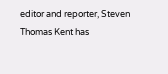editor and reporter, Steven Thomas Kent has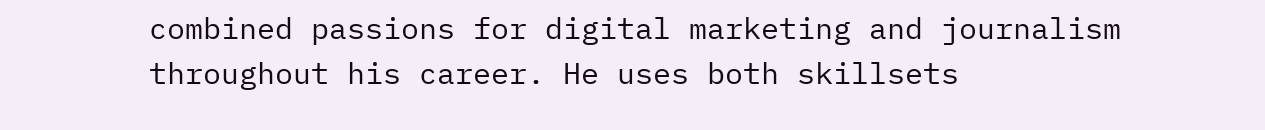combined passions for digital marketing and journalism throughout his career. He uses both skillsets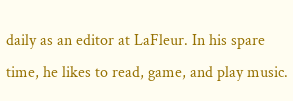daily as an editor at LaFleur. In his spare time, he likes to read, game, and play music.